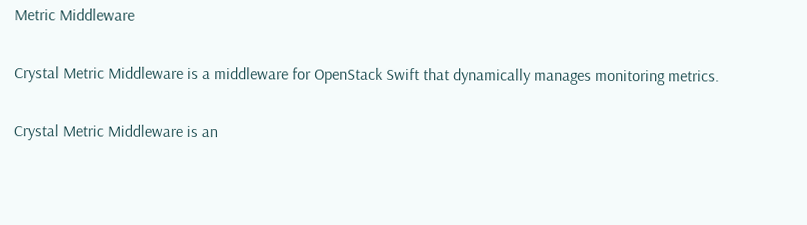Metric Middleware

Crystal Metric Middleware is a middleware for OpenStack Swift that dynamically manages monitoring metrics.

Crystal Metric Middleware is an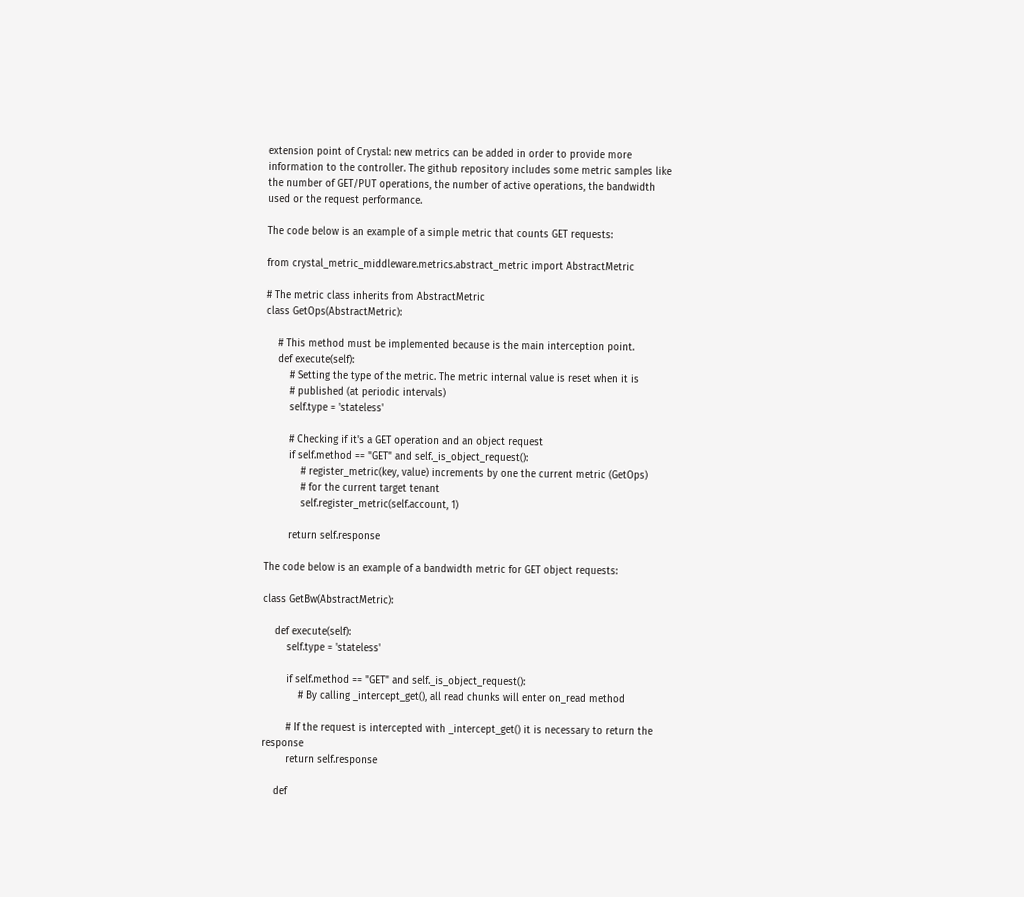extension point of Crystal: new metrics can be added in order to provide more information to the controller. The github repository includes some metric samples like the number of GET/PUT operations, the number of active operations, the bandwidth used or the request performance.

The code below is an example of a simple metric that counts GET requests:

from crystal_metric_middleware.metrics.abstract_metric import AbstractMetric

# The metric class inherits from AbstractMetric
class GetOps(AbstractMetric):

    # This method must be implemented because is the main interception point.
    def execute(self):
        # Setting the type of the metric. The metric internal value is reset when it is
        # published (at periodic intervals)
        self.type = 'stateless'

        # Checking if it's a GET operation and an object request
        if self.method == "GET" and self._is_object_request():
            # register_metric(key, value) increments by one the current metric (GetOps)
            # for the current target tenant
            self.register_metric(self.account, 1)

        return self.response

The code below is an example of a bandwidth metric for GET object requests:

class GetBw(AbstractMetric):

    def execute(self):
        self.type = 'stateless'

        if self.method == "GET" and self._is_object_request():
            # By calling _intercept_get(), all read chunks will enter on_read method

        # If the request is intercepted with _intercept_get() it is necessary to return the response
        return self.response

    def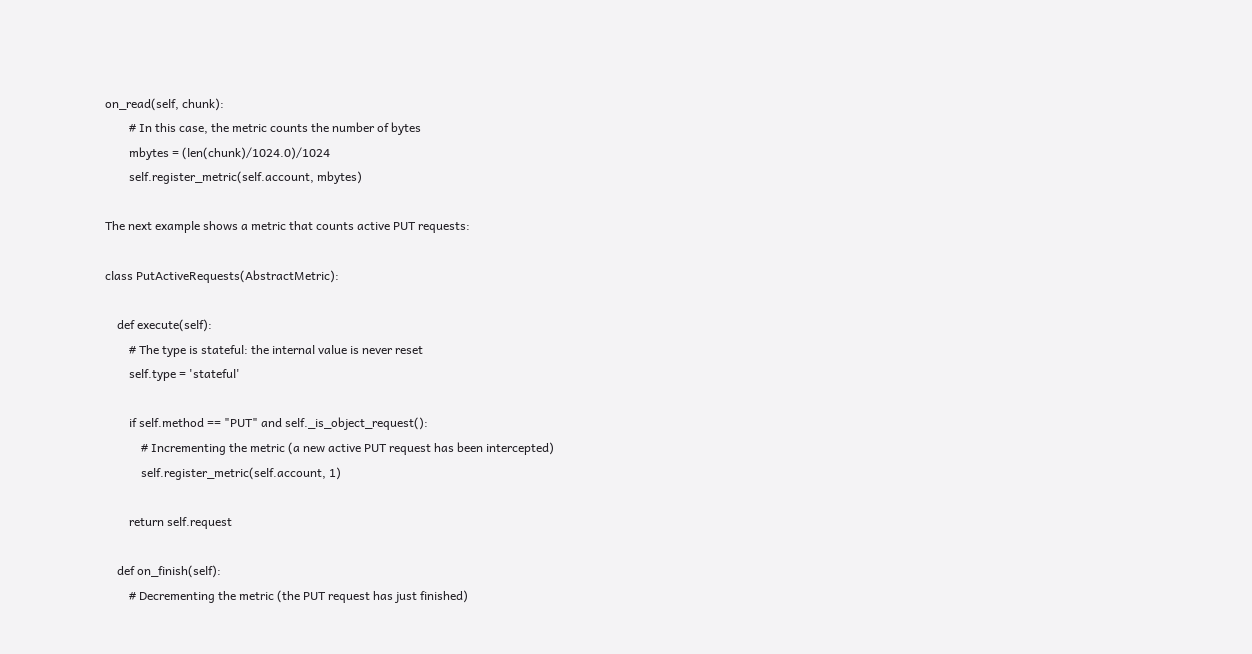on_read(self, chunk):
        # In this case, the metric counts the number of bytes
        mbytes = (len(chunk)/1024.0)/1024
        self.register_metric(self.account, mbytes)

The next example shows a metric that counts active PUT requests:

class PutActiveRequests(AbstractMetric):

    def execute(self):
        # The type is stateful: the internal value is never reset
        self.type = 'stateful'

        if self.method == "PUT" and self._is_object_request():
            # Incrementing the metric (a new active PUT request has been intercepted)
            self.register_metric(self.account, 1)

        return self.request

    def on_finish(self):
        # Decrementing the metric (the PUT request has just finished)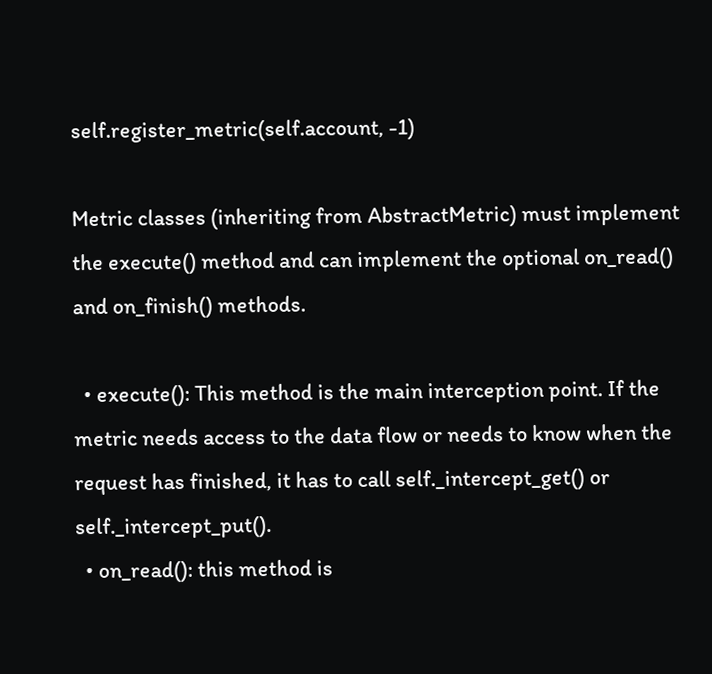self.register_metric(self.account, -1)

Metric classes (inheriting from AbstractMetric) must implement the execute() method and can implement the optional on_read() and on_finish() methods.

  • execute(): This method is the main interception point. If the metric needs access to the data flow or needs to know when the request has finished, it has to call self._intercept_get() or self._intercept_put().
  • on_read(): this method is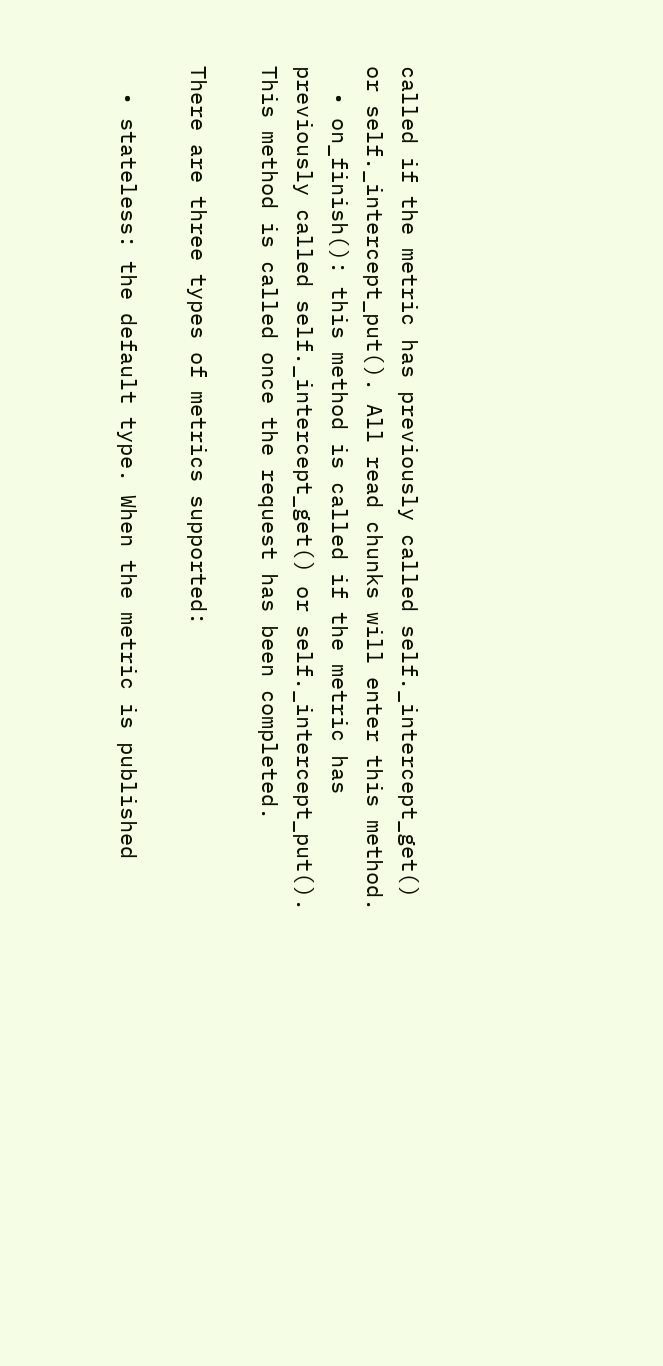called if the metric has previously called self._intercept_get() or self._intercept_put(). All read chunks will enter this method.
  • on_finish(): this method is called if the metric has previously called self._intercept_get() or self._intercept_put(). This method is called once the request has been completed.

There are three types of metrics supported:

  • stateless: the default type. When the metric is published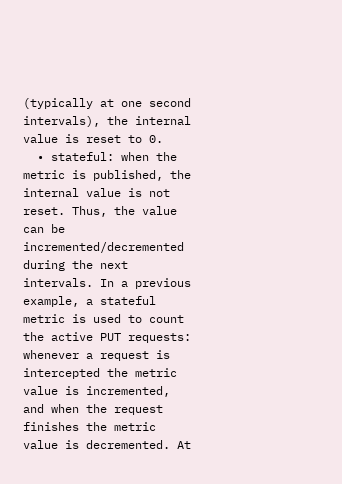(typically at one second intervals), the internal value is reset to 0.
  • stateful: when the metric is published, the internal value is not reset. Thus, the value can be incremented/decremented during the next intervals. In a previous example, a stateful metric is used to count the active PUT requests: whenever a request is intercepted the metric value is incremented, and when the request finishes the metric value is decremented. At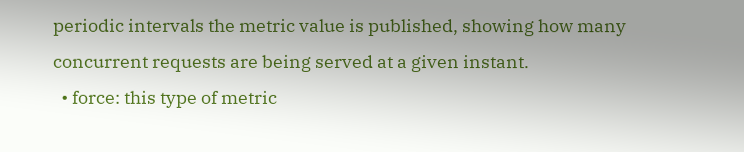periodic intervals the metric value is published, showing how many concurrent requests are being served at a given instant.
  • force: this type of metric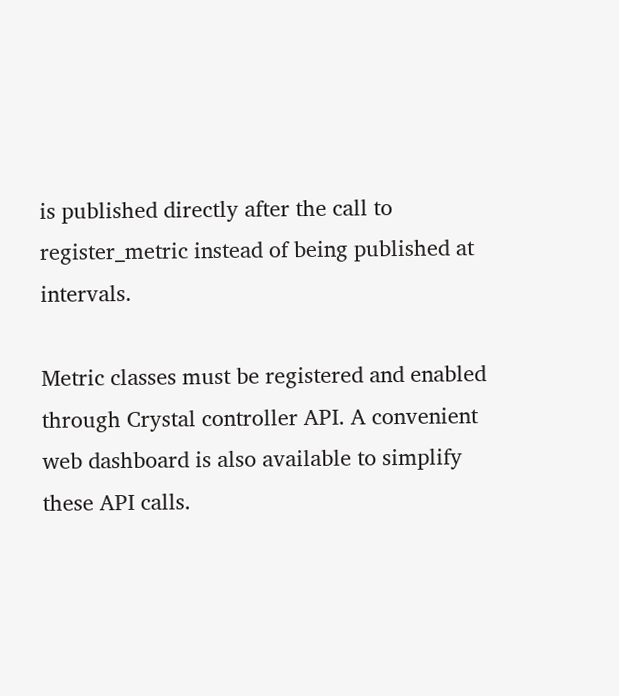is published directly after the call to register_metric instead of being published at intervals.

Metric classes must be registered and enabled through Crystal controller API. A convenient web dashboard is also available to simplify these API calls.